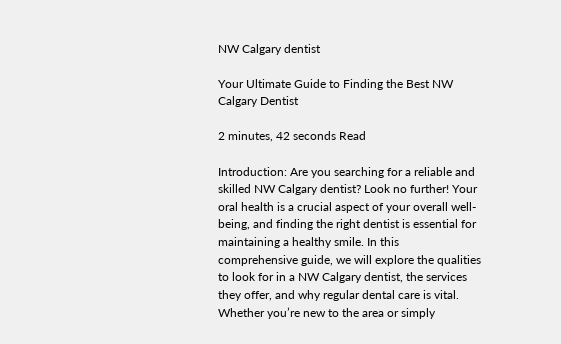NW Calgary dentist

Your Ultimate Guide to Finding the Best NW Calgary Dentist

2 minutes, 42 seconds Read

Introduction: Are you searching for a reliable and skilled NW Calgary dentist? Look no further! Your oral health is a crucial aspect of your overall well-being, and finding the right dentist is essential for maintaining a healthy smile. In this comprehensive guide, we will explore the qualities to look for in a NW Calgary dentist, the services they offer, and why regular dental care is vital. Whether you’re new to the area or simply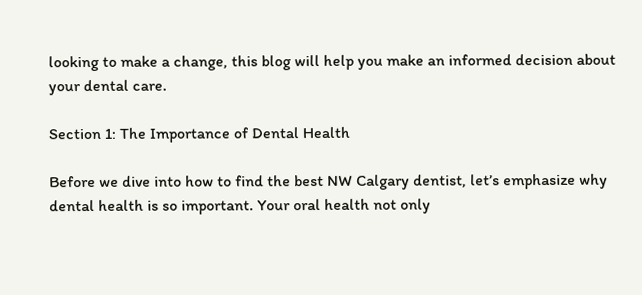looking to make a change, this blog will help you make an informed decision about your dental care.

Section 1: The Importance of Dental Health

Before we dive into how to find the best NW Calgary dentist, let’s emphasize why dental health is so important. Your oral health not only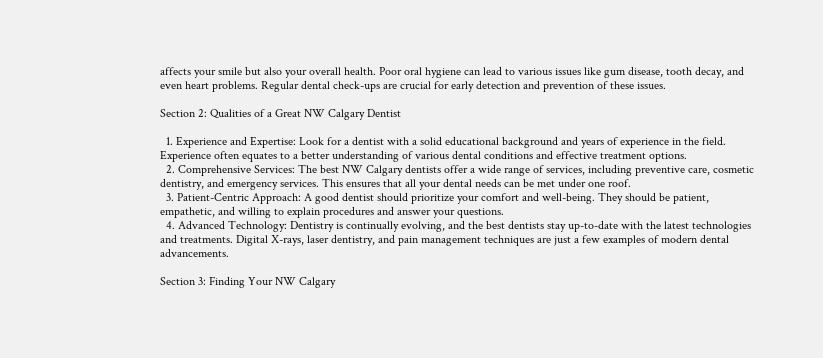affects your smile but also your overall health. Poor oral hygiene can lead to various issues like gum disease, tooth decay, and even heart problems. Regular dental check-ups are crucial for early detection and prevention of these issues.

Section 2: Qualities of a Great NW Calgary Dentist

  1. Experience and Expertise: Look for a dentist with a solid educational background and years of experience in the field. Experience often equates to a better understanding of various dental conditions and effective treatment options.
  2. Comprehensive Services: The best NW Calgary dentists offer a wide range of services, including preventive care, cosmetic dentistry, and emergency services. This ensures that all your dental needs can be met under one roof.
  3. Patient-Centric Approach: A good dentist should prioritize your comfort and well-being. They should be patient, empathetic, and willing to explain procedures and answer your questions.
  4. Advanced Technology: Dentistry is continually evolving, and the best dentists stay up-to-date with the latest technologies and treatments. Digital X-rays, laser dentistry, and pain management techniques are just a few examples of modern dental advancements.

Section 3: Finding Your NW Calgary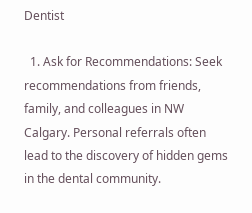Dentist

  1. Ask for Recommendations: Seek recommendations from friends, family, and colleagues in NW Calgary. Personal referrals often lead to the discovery of hidden gems in the dental community.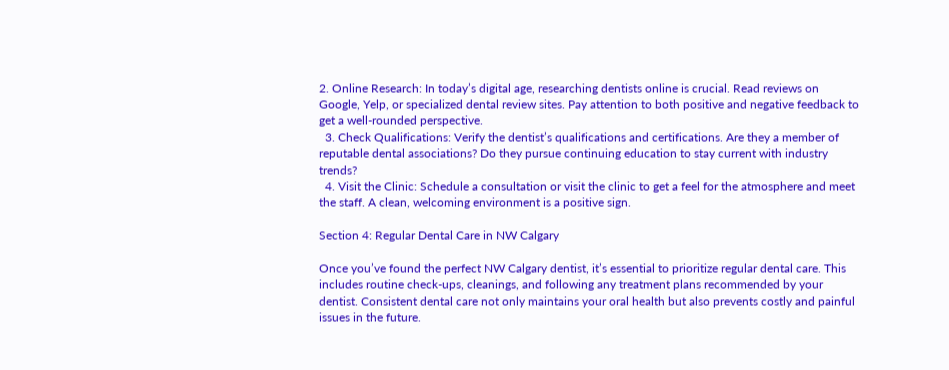2. Online Research: In today’s digital age, researching dentists online is crucial. Read reviews on Google, Yelp, or specialized dental review sites. Pay attention to both positive and negative feedback to get a well-rounded perspective.
  3. Check Qualifications: Verify the dentist’s qualifications and certifications. Are they a member of reputable dental associations? Do they pursue continuing education to stay current with industry trends?
  4. Visit the Clinic: Schedule a consultation or visit the clinic to get a feel for the atmosphere and meet the staff. A clean, welcoming environment is a positive sign.

Section 4: Regular Dental Care in NW Calgary

Once you’ve found the perfect NW Calgary dentist, it’s essential to prioritize regular dental care. This includes routine check-ups, cleanings, and following any treatment plans recommended by your dentist. Consistent dental care not only maintains your oral health but also prevents costly and painful issues in the future.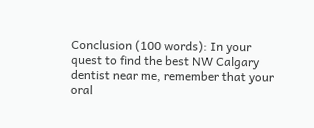Conclusion (100 words): In your quest to find the best NW Calgary dentist near me, remember that your oral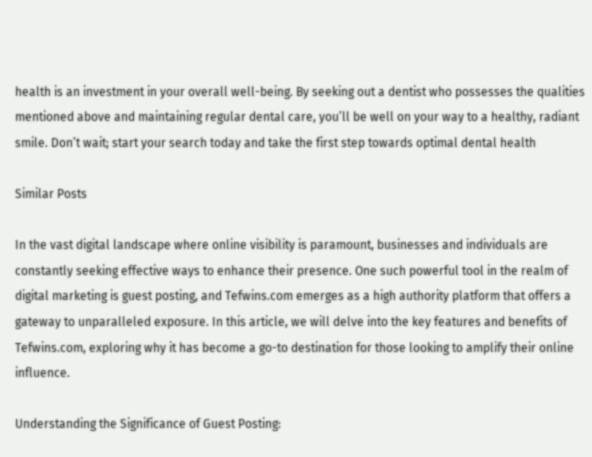health is an investment in your overall well-being. By seeking out a dentist who possesses the qualities mentioned above and maintaining regular dental care, you’ll be well on your way to a healthy, radiant smile. Don’t wait; start your search today and take the first step towards optimal dental health

Similar Posts

In the vast digital landscape where online visibility is paramount, businesses and individuals are constantly seeking effective ways to enhance their presence. One such powerful tool in the realm of digital marketing is guest posting, and Tefwins.com emerges as a high authority platform that offers a gateway to unparalleled exposure. In this article, we will delve into the key features and benefits of Tefwins.com, exploring why it has become a go-to destination for those looking to amplify their online influence.

Understanding the Significance of Guest Posting: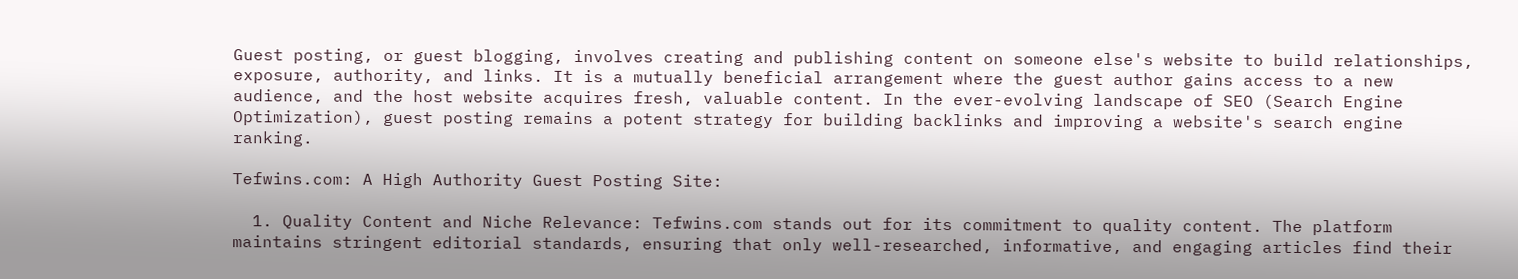Guest posting, or guest blogging, involves creating and publishing content on someone else's website to build relationships, exposure, authority, and links. It is a mutually beneficial arrangement where the guest author gains access to a new audience, and the host website acquires fresh, valuable content. In the ever-evolving landscape of SEO (Search Engine Optimization), guest posting remains a potent strategy for building backlinks and improving a website's search engine ranking.

Tefwins.com: A High Authority Guest Posting Site:

  1. Quality Content and Niche Relevance: Tefwins.com stands out for its commitment to quality content. The platform maintains stringent editorial standards, ensuring that only well-researched, informative, and engaging articles find their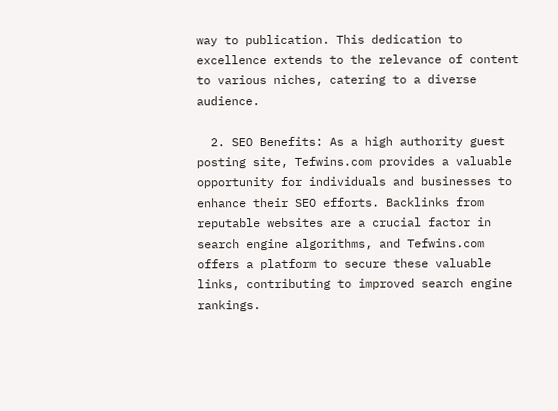way to publication. This dedication to excellence extends to the relevance of content to various niches, catering to a diverse audience.

  2. SEO Benefits: As a high authority guest posting site, Tefwins.com provides a valuable opportunity for individuals and businesses to enhance their SEO efforts. Backlinks from reputable websites are a crucial factor in search engine algorithms, and Tefwins.com offers a platform to secure these valuable links, contributing to improved search engine rankings.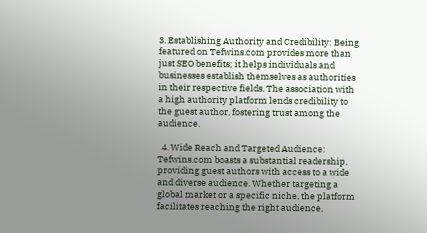3. Establishing Authority and Credibility: Being featured on Tefwins.com provides more than just SEO benefits; it helps individuals and businesses establish themselves as authorities in their respective fields. The association with a high authority platform lends credibility to the guest author, fostering trust among the audience.

  4. Wide Reach and Targeted Audience: Tefwins.com boasts a substantial readership, providing guest authors with access to a wide and diverse audience. Whether targeting a global market or a specific niche, the platform facilitates reaching the right audience,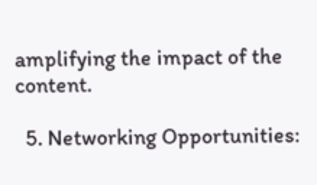amplifying the impact of the content.

  5. Networking Opportunities: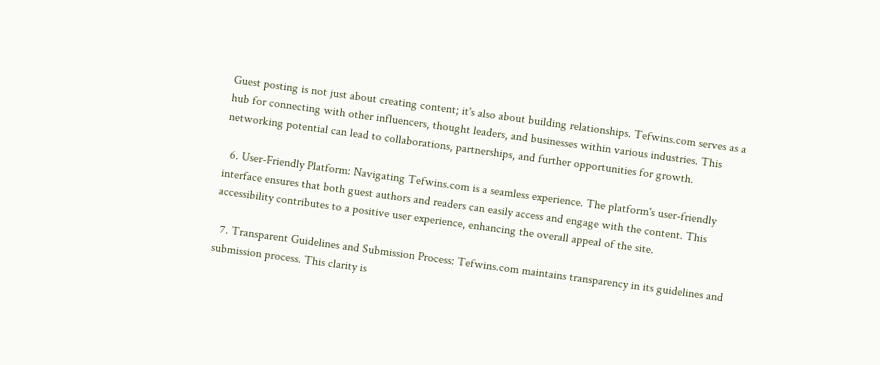Guest posting is not just about creating content; it's also about building relationships. Tefwins.com serves as a hub for connecting with other influencers, thought leaders, and businesses within various industries. This networking potential can lead to collaborations, partnerships, and further opportunities for growth.

  6. User-Friendly Platform: Navigating Tefwins.com is a seamless experience. The platform's user-friendly interface ensures that both guest authors and readers can easily access and engage with the content. This accessibility contributes to a positive user experience, enhancing the overall appeal of the site.

  7. Transparent Guidelines and Submission Process: Tefwins.com maintains transparency in its guidelines and submission process. This clarity is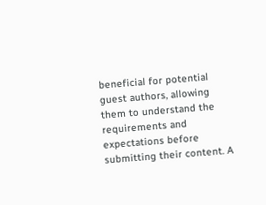beneficial for potential guest authors, allowing them to understand the requirements and expectations before submitting their content. A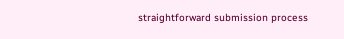straightforward submission process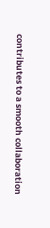contributes to a smooth collaboration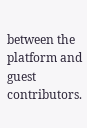between the platform and guest contributors.